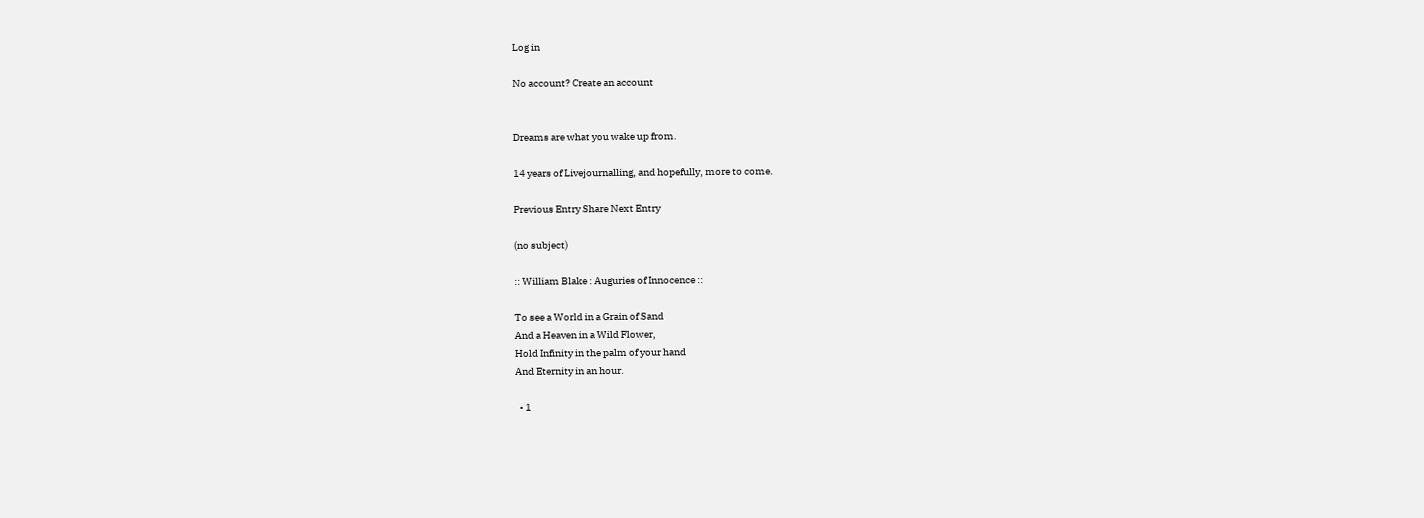Log in

No account? Create an account


Dreams are what you wake up from.

14 years of Livejournalling, and hopefully, more to come.

Previous Entry Share Next Entry

(no subject)

:: William Blake : Auguries of Innocence ::

To see a World in a Grain of Sand
And a Heaven in a Wild Flower,
Hold Infinity in the palm of your hand
And Eternity in an hour.

  • 1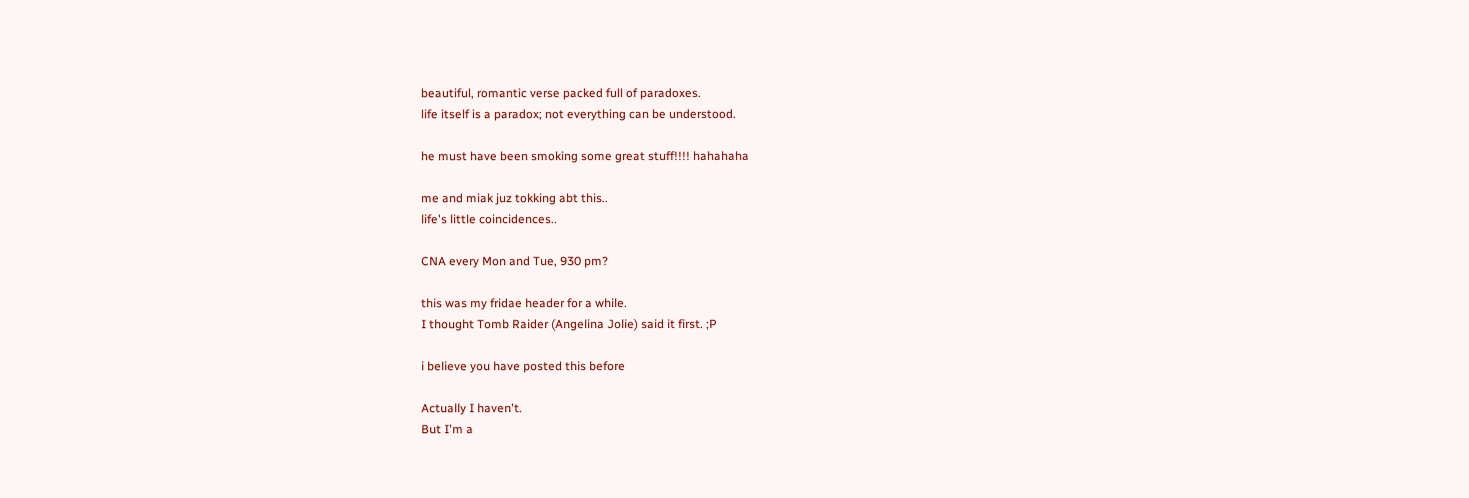beautiful, romantic verse packed full of paradoxes.
life itself is a paradox; not everything can be understood.

he must have been smoking some great stuff!!!! hahahaha

me and miak juz tokking abt this..
life's little coincidences..

CNA every Mon and Tue, 930 pm?

this was my fridae header for a while.
I thought Tomb Raider (Angelina Jolie) said it first. ;P

i believe you have posted this before

Actually I haven't.
But I'm a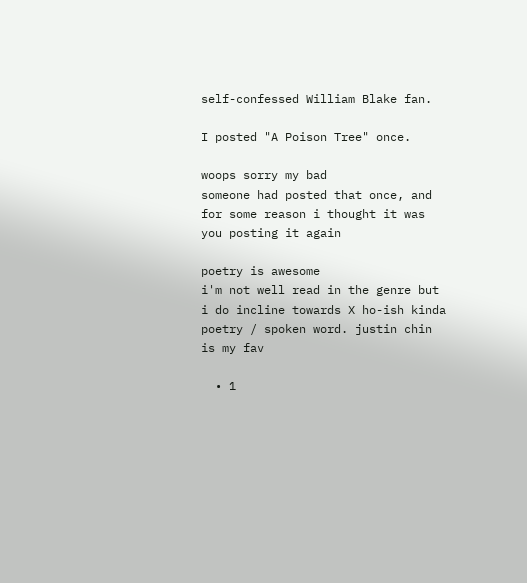self-confessed William Blake fan.

I posted "A Poison Tree" once.

woops sorry my bad
someone had posted that once, and for some reason i thought it was you posting it again

poetry is awesome
i'm not well read in the genre but i do incline towards X ho-ish kinda poetry / spoken word. justin chin is my fav

  • 1